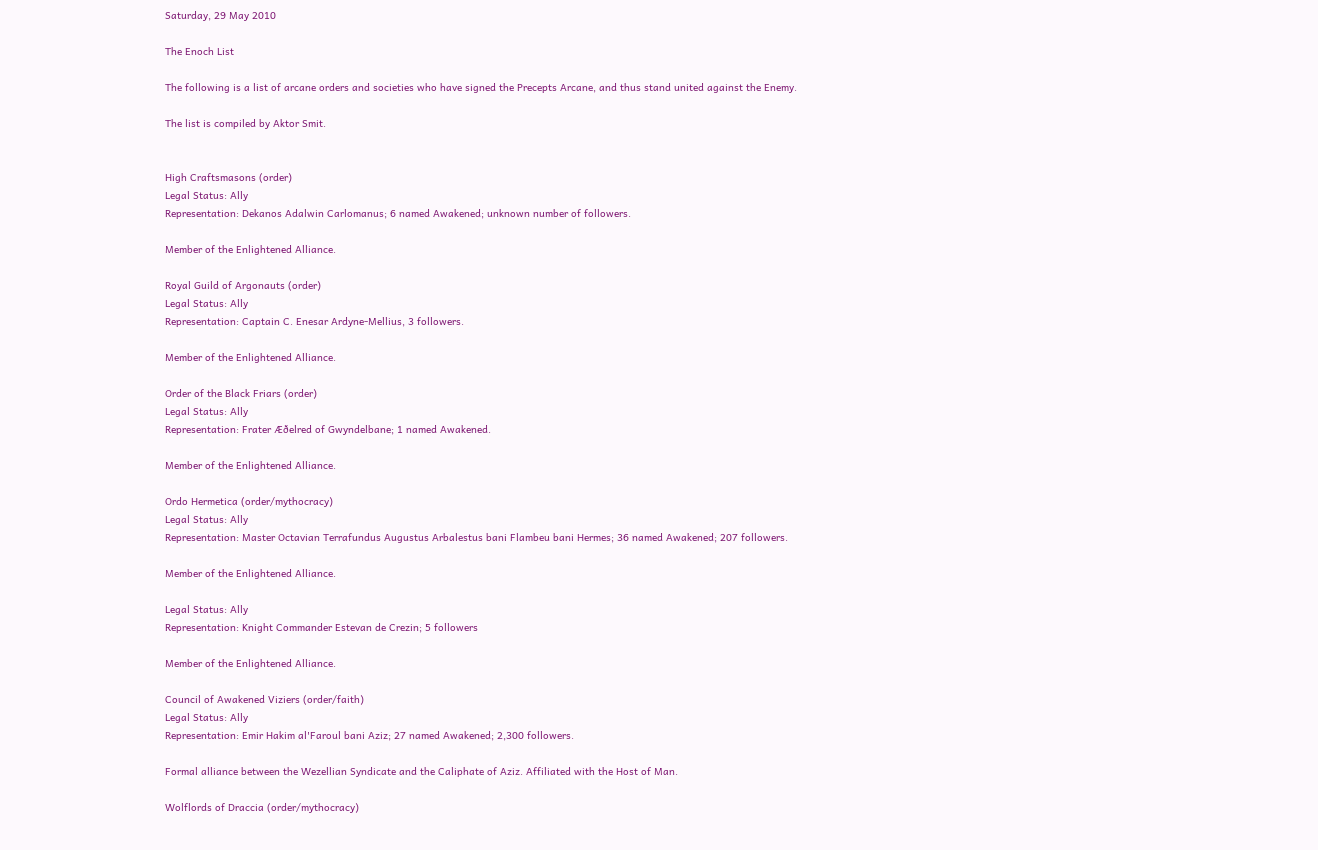Saturday, 29 May 2010

The Enoch List

The following is a list of arcane orders and societies who have signed the Precepts Arcane, and thus stand united against the Enemy.

The list is compiled by Aktor Smit.


High Craftsmasons (order)
Legal Status: Ally
Representation: Dekanos Adalwin Carlomanus; 6 named Awakened; unknown number of followers.

Member of the Enlightened Alliance.

Royal Guild of Argonauts (order)
Legal Status: Ally
Representation: Captain C. Enesar Ardyne-Mellius, 3 followers.

Member of the Enlightened Alliance.

Order of the Black Friars (order)
Legal Status: Ally
Representation: Frater Æðelred of Gwyndelbane; 1 named Awakened.

Member of the Enlightened Alliance.

Ordo Hermetica (order/mythocracy)
Legal Status: Ally
Representation: Master Octavian Terrafundus Augustus Arbalestus bani Flambeu bani Hermes; 36 named Awakened; 207 followers.

Member of the Enlightened Alliance.

Legal Status: Ally
Representation: Knight Commander Estevan de Crezin; 5 followers

Member of the Enlightened Alliance.

Council of Awakened Viziers (order/faith)
Legal Status: Ally
Representation: Emir Hakim al'Faroul bani Aziz; 27 named Awakened; 2,300 followers.

Formal alliance between the Wezellian Syndicate and the Caliphate of Aziz. Affiliated with the Host of Man.

Wolflords of Draccia (order/mythocracy)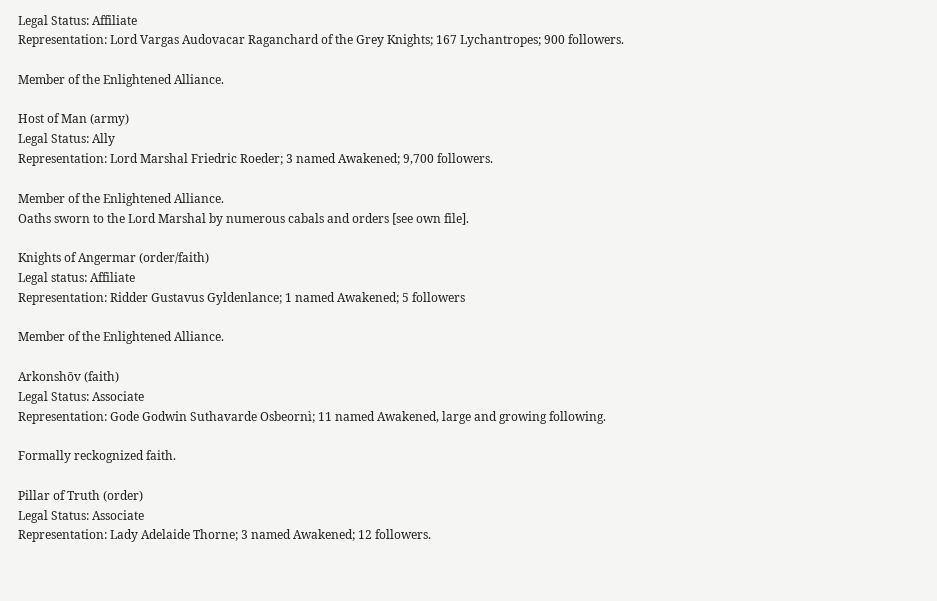Legal Status: Affiliate
Representation: Lord Vargas Audovacar Raganchard of the Grey Knights; 167 Lychantropes; 900 followers.

Member of the Enlightened Alliance.

Host of Man (army)
Legal Status: Ally
Representation: Lord Marshal Friedric Roeder; 3 named Awakened; 9,700 followers.

Member of the Enlightened Alliance.
Oaths sworn to the Lord Marshal by numerous cabals and orders [see own file].

Knights of Angermar (order/faith)
Legal status: Affiliate
Representation: Ridder Gustavus Gyldenlance; 1 named Awakened; 5 followers

Member of the Enlightened Alliance.

Arkonshōv (faith)
Legal Status: Associate
Representation: Gode Godwin Suthavarde Osbeornì; 11 named Awakened, large and growing following.

Formally reckognized faith.

Pillar of Truth (order)
Legal Status: Associate
Representation: Lady Adelaide Thorne; 3 named Awakened; 12 followers.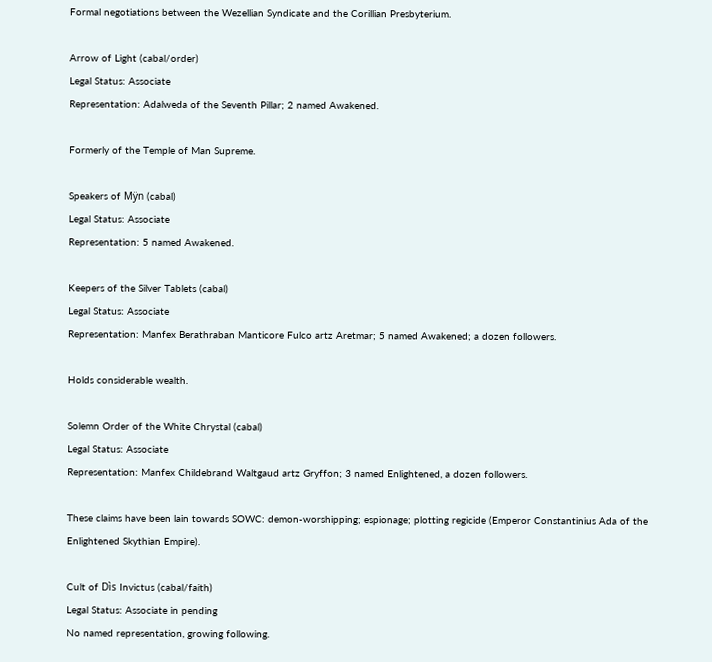Formal negotiations between the Wezellian Syndicate and the Corillian Presbyterium.

Arrow of Light (cabal/order)
Legal Status: Associate
Representation: Adalweda of the Seventh Pillar; 2 named Awakened.

Formerly of the Temple of Man Supreme.

Speakers of Mÿn (cabal)
Legal Status: Associate
Representation: 5 named Awakened.

Keepers of the Silver Tablets (cabal)
Legal Status: Associate
Representation: Manfex Berathraban Manticore Fulco artz Aretmar; 5 named Awakened; a dozen followers.

Holds considerable wealth.

Solemn Order of the White Chrystal (cabal)
Legal Status: Associate
Representation: Manfex Childebrand Waltgaud artz Gryffon; 3 named Enlightened, a dozen followers.

These claims have been lain towards SOWC: demon-worshipping; espionage; plotting regicide (Emperor Constantinius Ada of the Enlightened Skythian Empire).

Cult of Dìs Invictus (cabal/faith)
Legal Status: Associate in pending
No named representation, growing following.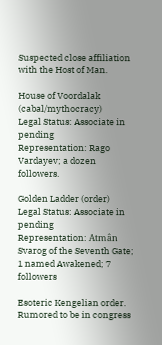Suspected close affiliation with the Host of Man.

House of Voordalak (cabal/mythocracy)
Legal Status: Associate in pending
Representation: Rago Vardayev; a dozen followers.

Golden Ladder (order)
Legal Status: Associate in pending
Representation: Atmân Svarog of the Seventh Gate; 1 named Awakened; 7 followers

Esoteric Kengelian order. Rumored to be in congress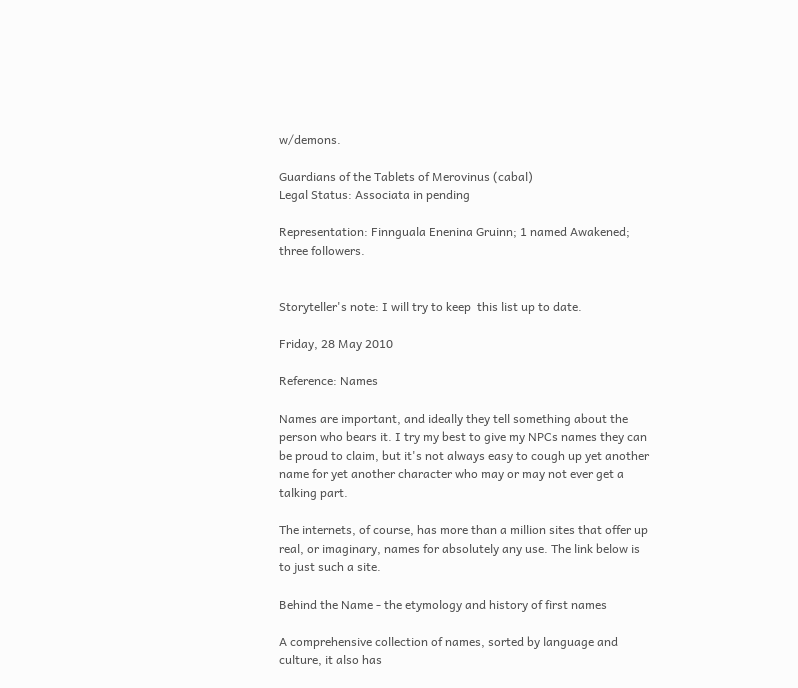w/demons.

Guardians of the Tablets of Merovinus (cabal)
Legal Status: Associata in pending

Representation: Finnguala Enenina Gruinn; 1 named Awakened; three followers.


Storyteller's note: I will try to keep  this list up to date.

Friday, 28 May 2010

Reference: Names

Names are important, and ideally they tell something about the person who bears it. I try my best to give my NPCs names they can be proud to claim, but it's not always easy to cough up yet another name for yet another character who may or may not ever get a talking part.

The internets, of course, has more than a million sites that offer up real, or imaginary, names for absolutely any use. The link below is to just such a site.

Behind the Name - the etymology and history of first names

A comprehensive collection of names, sorted by language and culture, it also has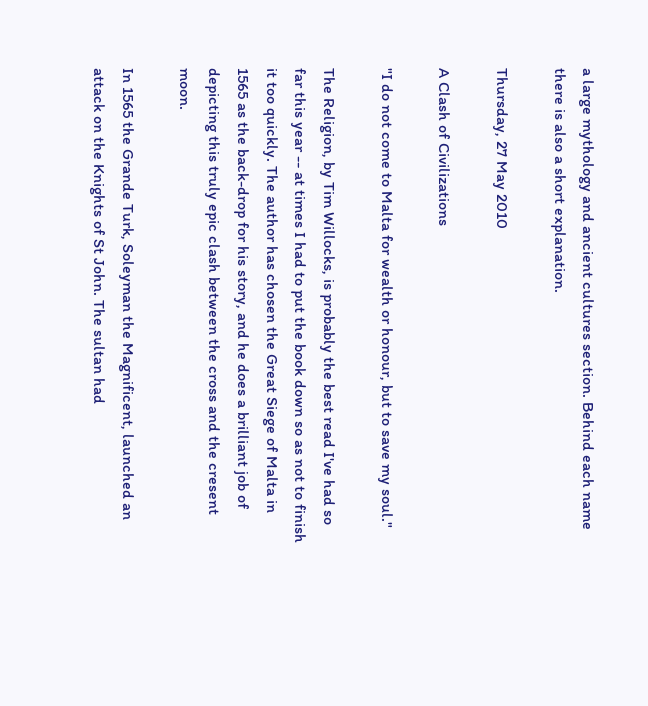a large mythology and ancient cultures section. Behind each name there is also a short explanation.

Thursday, 27 May 2010

A Clash of Civilizations

"I do not come to Malta for wealth or honour, but to save my soul."

The Religion, by Tim Willocks, is probably the best read I've had so far this year -- at times I had to put the book down so as not to finish it too quickly. The author has chosen the Great Siege of Malta in 1565 as the back-drop for his story, and he does a brilliant job of depicting this truly epic clash between the cross and the cresent moon.

In 1565 the Grande Turk, Soleyman the Magnificent, launched an attack on the Knights of St John. The sultan had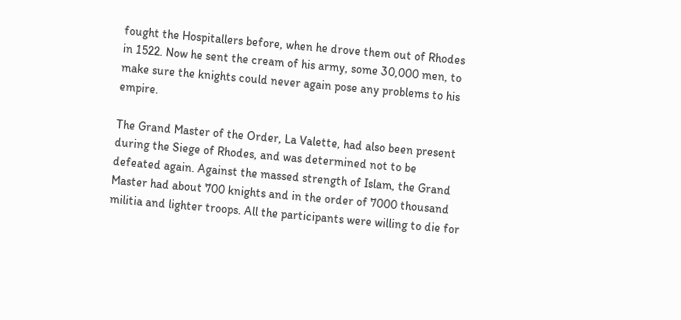fought the Hospitallers before, when he drove them out of Rhodes in 1522. Now he sent the cream of his army, some 30,000 men, to make sure the knights could never again pose any problems to his empire.

The Grand Master of the Order, La Valette, had also been present during the Siege of Rhodes, and was determined not to be defeated again. Against the massed strength of Islam, the Grand Master had about 700 knights and in the order of 7000 thousand militia and lighter troops. All the participants were willing to die for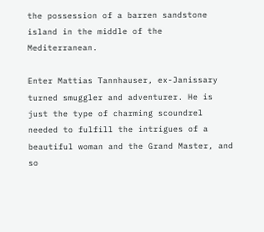the possession of a barren sandstone island in the middle of the Mediterranean.

Enter Mattias Tannhauser, ex-Janissary turned smuggler and adventurer. He is just the type of charming scoundrel needed to fulfill the intrigues of a beautiful woman and the Grand Master, and so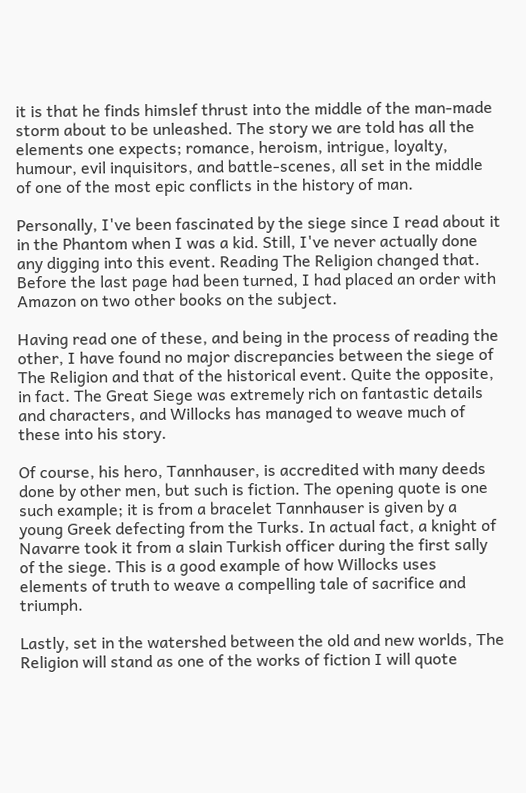it is that he finds himslef thrust into the middle of the man-made storm about to be unleashed. The story we are told has all the elements one expects; romance, heroism, intrigue, loyalty, humour, evil inquisitors, and battle-scenes, all set in the middle of one of the most epic conflicts in the history of man.

Personally, I've been fascinated by the siege since I read about it in the Phantom when I was a kid. Still, I've never actually done any digging into this event. Reading The Religion changed that. Before the last page had been turned, I had placed an order with Amazon on two other books on the subject.

Having read one of these, and being in the process of reading the other, I have found no major discrepancies between the siege of The Religion and that of the historical event. Quite the opposite, in fact. The Great Siege was extremely rich on fantastic details and characters, and Willocks has managed to weave much of these into his story.

Of course, his hero, Tannhauser, is accredited with many deeds done by other men, but such is fiction. The opening quote is one such example; it is from a bracelet Tannhauser is given by a young Greek defecting from the Turks. In actual fact, a knight of Navarre took it from a slain Turkish officer during the first sally of the siege. This is a good example of how Willocks uses elements of truth to weave a compelling tale of sacrifice and triumph.

Lastly, set in the watershed between the old and new worlds, The Religion will stand as one of the works of fiction I will quote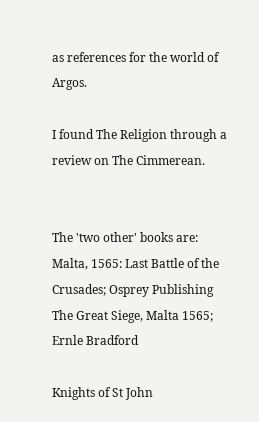as references for the world of Argos.

I found The Religion through a review on The Cimmerean.


The 'two other' books are:
Malta, 1565: Last Battle of the Crusades; Osprey Publishing
The Great Siege, Malta 1565; Ernle Bradford

Knights of St John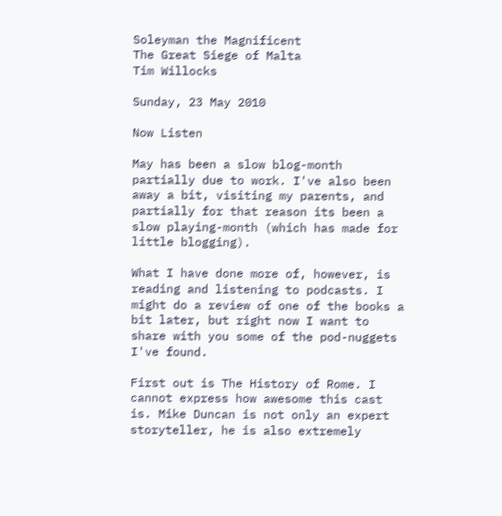Soleyman the Magnificent
The Great Siege of Malta
Tim Willocks

Sunday, 23 May 2010

Now Listen

May has been a slow blog-month partially due to work. I've also been away a bit, visiting my parents, and partially for that reason its been a slow playing-month (which has made for little blogging).

What I have done more of, however, is reading and listening to podcasts. I might do a review of one of the books a bit later, but right now I want to share with you some of the pod-nuggets I've found.

First out is The History of Rome. I cannot express how awesome this cast is. Mike Duncan is not only an expert storyteller, he is also extremely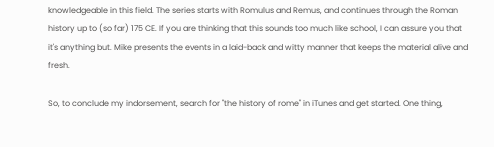knowledgeable in this field. The series starts with Romulus and Remus, and continues through the Roman history up to (so far) 175 CE. If you are thinking that this sounds too much like school, I can assure you that it's anything but. Mike presents the events in a laid-back and witty manner that keeps the material alive and fresh.

So, to conclude my indorsement, search for "the history of rome" in iTunes and get started. One thing,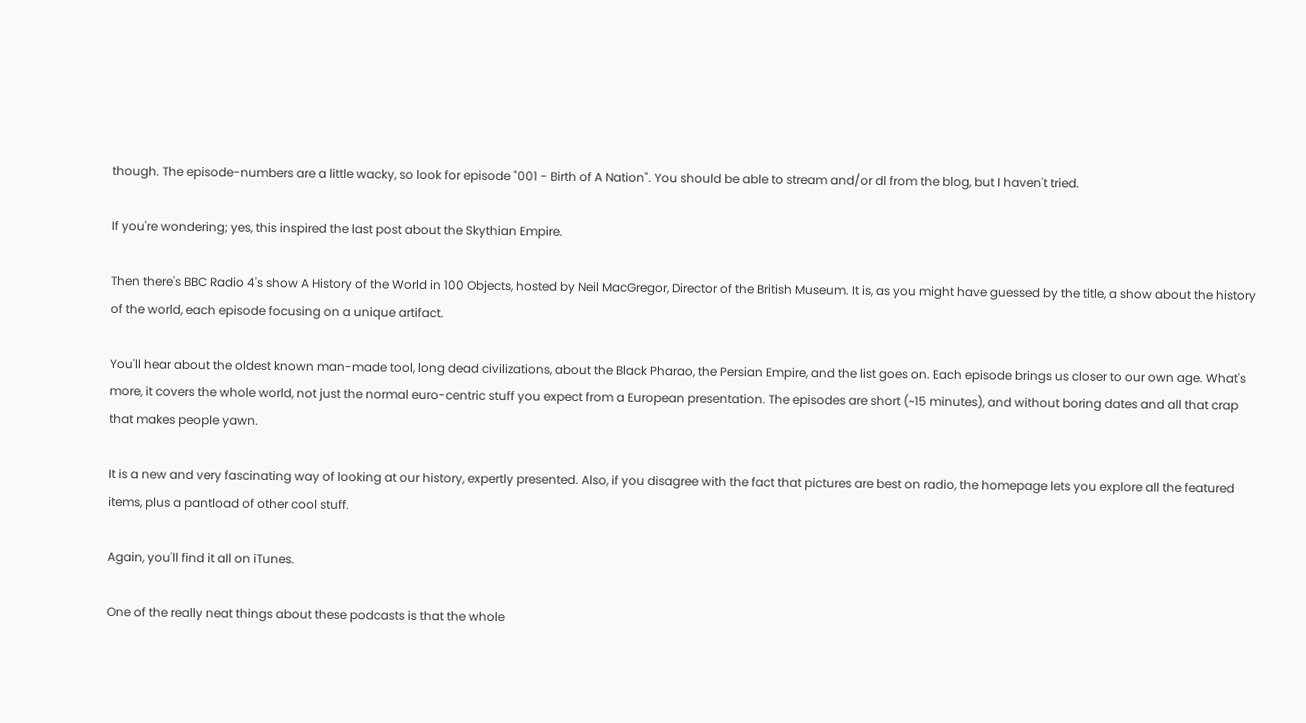though. The episode-numbers are a little wacky, so look for episode "001 - Birth of A Nation". You should be able to stream and/or dl from the blog, but I haven't tried.

If you're wondering; yes, this inspired the last post about the Skythian Empire.

Then there's BBC Radio 4's show A History of the World in 100 Objects, hosted by Neil MacGregor, Director of the British Museum. It is, as you might have guessed by the title, a show about the history of the world, each episode focusing on a unique artifact.

You'll hear about the oldest known man-made tool, long dead civilizations, about the Black Pharao, the Persian Empire, and the list goes on. Each episode brings us closer to our own age. What's more, it covers the whole world, not just the normal euro-centric stuff you expect from a European presentation. The episodes are short (~15 minutes), and without boring dates and all that crap that makes people yawn.

It is a new and very fascinating way of looking at our history, expertly presented. Also, if you disagree with the fact that pictures are best on radio, the homepage lets you explore all the featured items, plus a pantload of other cool stuff.

Again, you'll find it all on iTunes.

One of the really neat things about these podcasts is that the whole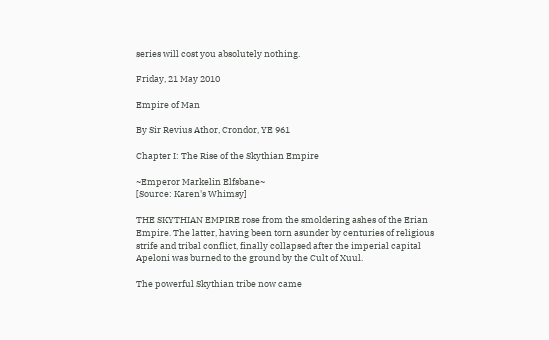series will cost you absolutely nothing.

Friday, 21 May 2010

Empire of Man

By Sir Revius Athor, Crondor, YE 961

Chapter I: The Rise of the Skythian Empire

~Emperor Markelin Elfsbane~
[Source: Karen's Whimsy]

THE SKYTHIAN EMPIRE rose from the smoldering ashes of the Erian Empire. The latter, having been torn asunder by centuries of religious strife and tribal conflict, finally collapsed after the imperial capital Apeloni was burned to the ground by the Cult of Xuul.

The powerful Skythian tribe now came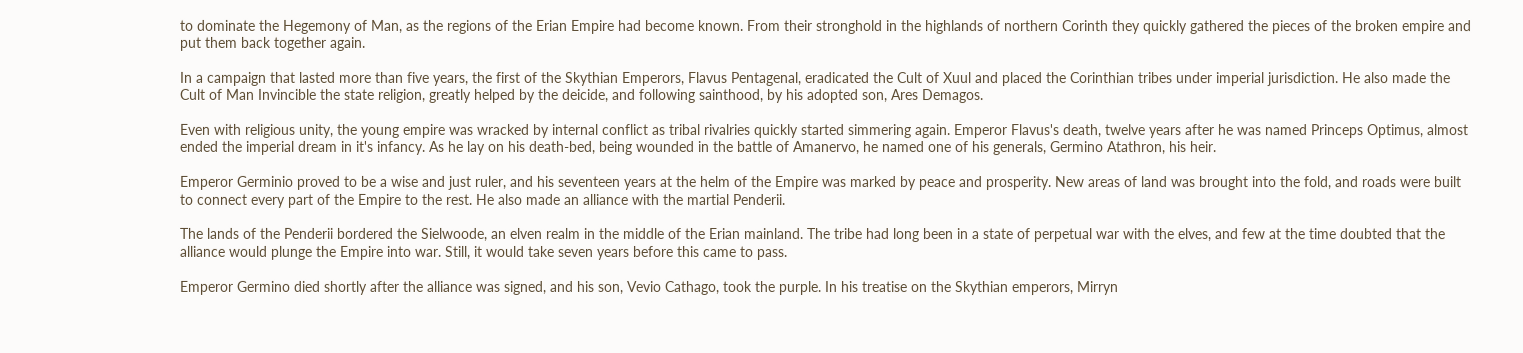to dominate the Hegemony of Man, as the regions of the Erian Empire had become known. From their stronghold in the highlands of northern Corinth they quickly gathered the pieces of the broken empire and put them back together again.

In a campaign that lasted more than five years, the first of the Skythian Emperors, Flavus Pentagenal, eradicated the Cult of Xuul and placed the Corinthian tribes under imperial jurisdiction. He also made the Cult of Man Invincible the state religion, greatly helped by the deicide, and following sainthood, by his adopted son, Ares Demagos.

Even with religious unity, the young empire was wracked by internal conflict as tribal rivalries quickly started simmering again. Emperor Flavus's death, twelve years after he was named Princeps Optimus, almost ended the imperial dream in it's infancy. As he lay on his death-bed, being wounded in the battle of Amanervo, he named one of his generals, Germino Atathron, his heir.

Emperor Germinio proved to be a wise and just ruler, and his seventeen years at the helm of the Empire was marked by peace and prosperity. New areas of land was brought into the fold, and roads were built to connect every part of the Empire to the rest. He also made an alliance with the martial Penderii.

The lands of the Penderii bordered the Sielwoode, an elven realm in the middle of the Erian mainland. The tribe had long been in a state of perpetual war with the elves, and few at the time doubted that the alliance would plunge the Empire into war. Still, it would take seven years before this came to pass.

Emperor Germino died shortly after the alliance was signed, and his son, Vevio Cathago, took the purple. In his treatise on the Skythian emperors, Mirryn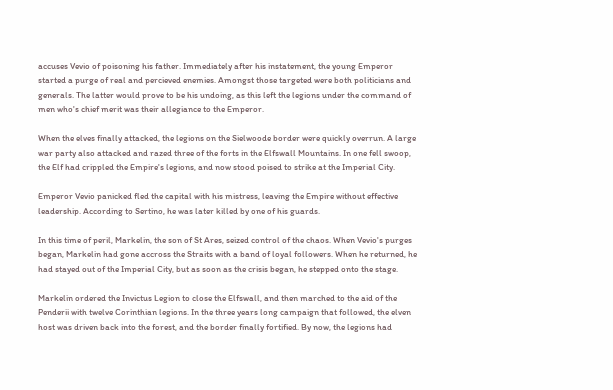accuses Vevio of poisoning his father. Immediately after his instatement, the young Emperor started a purge of real and percieved enemies. Amongst those targeted were both politicians and generals. The latter would prove to be his undoing, as this left the legions under the command of men who's chief merit was their allegiance to the Emperor.

When the elves finally attacked, the legions on the Sielwoode border were quickly overrun. A large war party also attacked and razed three of the forts in the Elfswall Mountains. In one fell swoop, the Elf had crippled the Empire's legions, and now stood poised to strike at the Imperial City.

Emperor Vevio panicked fled the capital with his mistress, leaving the Empire without effective leadership. According to Sertino, he was later killed by one of his guards.

In this time of peril, Markelin, the son of St Ares, seized control of the chaos. When Vevio's purges began, Markelin had gone accross the Straits with a band of loyal followers. When he returned, he had stayed out of the Imperial City, but as soon as the crisis began, he stepped onto the stage.

Markelin ordered the Invictus Legion to close the Elfswall, and then marched to the aid of the Penderii with twelve Corinthian legions. In the three years long campaign that followed, the elven host was driven back into the forest, and the border finally fortified. By now, the legions had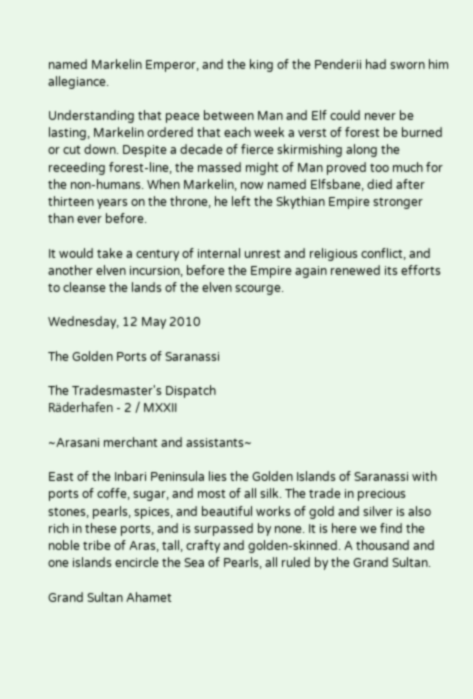named Markelin Emperor, and the king of the Penderii had sworn him allegiance.

Understanding that peace between Man and Elf could never be lasting, Markelin ordered that each week a verst of forest be burned or cut down. Despite a decade of fierce skirmishing along the receeding forest-line, the massed might of Man proved too much for the non-humans. When Markelin, now named Elfsbane, died after thirteen years on the throne, he left the Skythian Empire stronger than ever before.

It would take a century of internal unrest and religious conflict, and another elven incursion, before the Empire again renewed its efforts to cleanse the lands of the elven scourge.

Wednesday, 12 May 2010

The Golden Ports of Saranassi

The Tradesmaster's Dispatch
Räderhafen - 2 / MXXII

~Arasani merchant and assistants~

East of the Inbari Peninsula lies the Golden Islands of Saranassi with ports of coffe, sugar, and most of all silk. The trade in precious stones, pearls, spices, and beautiful works of gold and silver is also rich in these ports, and is surpassed by none. It is here we find the noble tribe of Aras, tall, crafty and golden-skinned. A thousand and one islands encircle the Sea of Pearls, all ruled by the Grand Sultan.

Grand Sultan Ahamet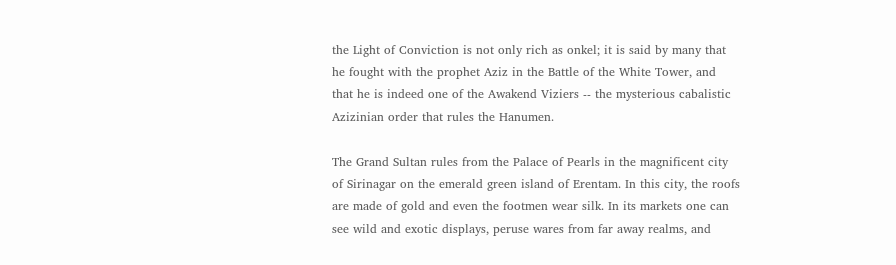the Light of Conviction is not only rich as onkel; it is said by many that he fought with the prophet Aziz in the Battle of the White Tower, and that he is indeed one of the Awakend Viziers -- the mysterious cabalistic Azizinian order that rules the Hanumen.

The Grand Sultan rules from the Palace of Pearls in the magnificent city of Sirinagar on the emerald green island of Erentam. In this city, the roofs are made of gold and even the footmen wear silk. In its markets one can see wild and exotic displays, peruse wares from far away realms, and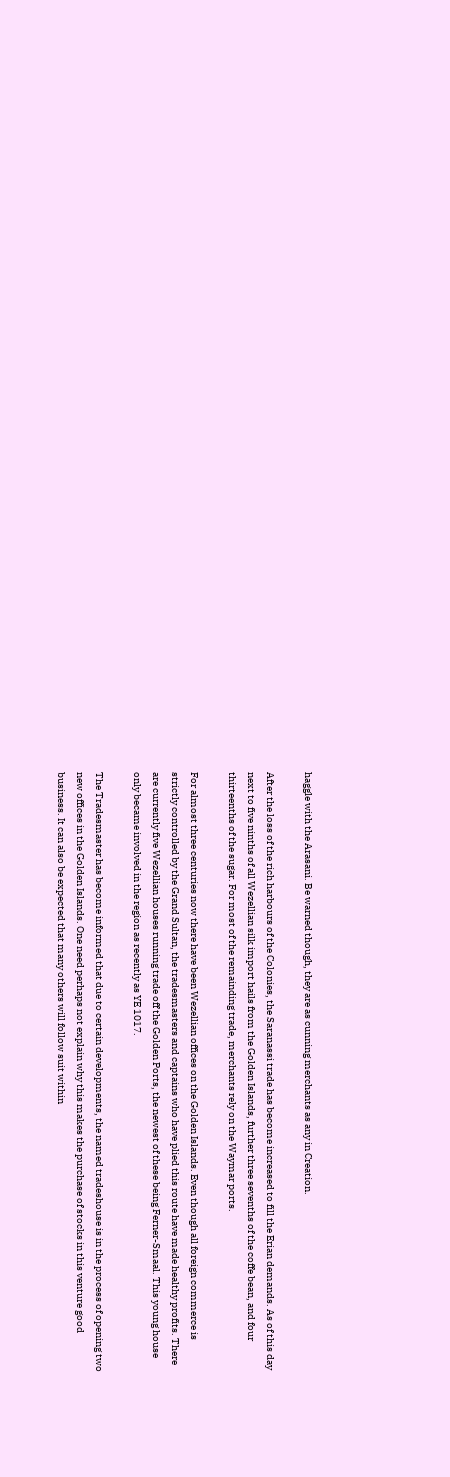haggle with the Arasani. Be warned though, they are as cunning merchants as any in Creation.

After the loss of the rich harbours of the Colonies, the Saranassi trade has become increased to fill the Erian demands. As of this day next to five ninths of all Wezellian silk import hails from the Golden Islands, further three sevenths of the coffe bean, and four thirteenths of the sugar. For most of the remainding trade, merchants rely on the Waymar ports.

For almost three centuries now there have been Wezellian offices on the Golden Islands. Even though all foreign commerce is strictly controlled by the Grand Sultan, the tradesmasters and captains who have plied this route have made healthy profits. There are currently five Wezellian houses running trade off the Golden Ports, the newest of these being Ferner-Smaal. This young house only became involved in the region as recently as YE 1017.

The Tradesmaster has become informed that due to certain developments, the named tradeshouse is in the process of opening two new offices in the Golden Islands. One need perhaps not explain why this makes the purchase of stocks in this venture good business. It can also be expected that many others will follow suit within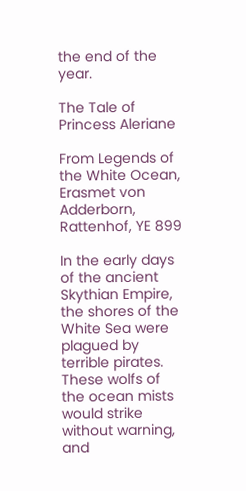the end of the year.

The Tale of Princess Aleriane

From Legends of the White Ocean, Erasmet von Adderborn, Rattenhof, YE 899

In the early days of the ancient Skythian Empire, the shores of the White Sea were plagued by terrible pirates. These wolfs of the ocean mists would strike without warning, and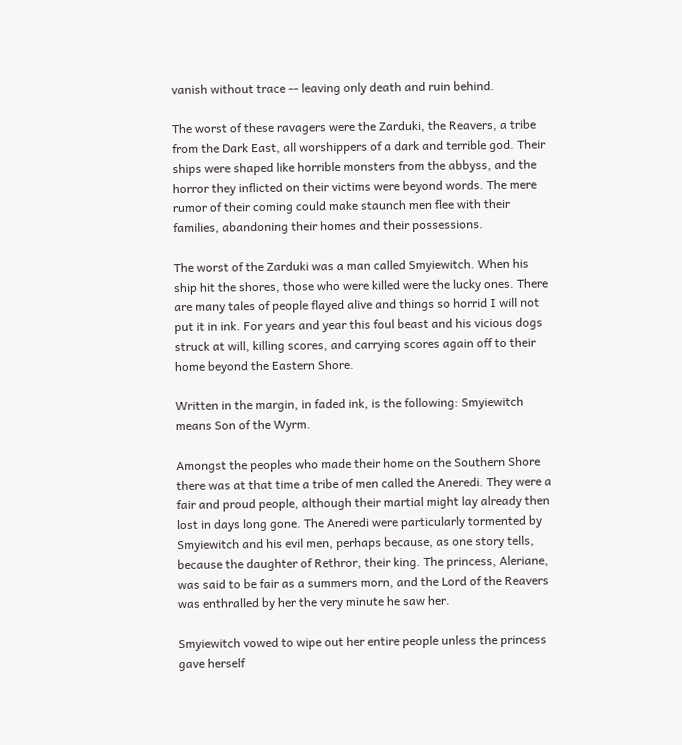vanish without trace -- leaving only death and ruin behind.

The worst of these ravagers were the Zarduki, the Reavers, a tribe from the Dark East, all worshippers of a dark and terrible god. Their ships were shaped like horrible monsters from the abbyss, and the horror they inflicted on their victims were beyond words. The mere rumor of their coming could make staunch men flee with their families, abandoning their homes and their possessions.

The worst of the Zarduki was a man called Smyiewitch. When his ship hit the shores, those who were killed were the lucky ones. There are many tales of people flayed alive and things so horrid I will not put it in ink. For years and year this foul beast and his vicious dogs struck at will, killing scores, and carrying scores again off to their home beyond the Eastern Shore.

Written in the margin, in faded ink, is the following: Smyiewitch means Son of the Wyrm.

Amongst the peoples who made their home on the Southern Shore there was at that time a tribe of men called the Aneredi. They were a fair and proud people, although their martial might lay already then lost in days long gone. The Aneredi were particularly tormented by Smyiewitch and his evil men, perhaps because, as one story tells, because the daughter of Rethror, their king. The princess, Aleriane, was said to be fair as a summers morn, and the Lord of the Reavers was enthralled by her the very minute he saw her.

Smyiewitch vowed to wipe out her entire people unless the princess gave herself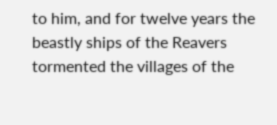to him, and for twelve years the beastly ships of the Reavers tormented the villages of the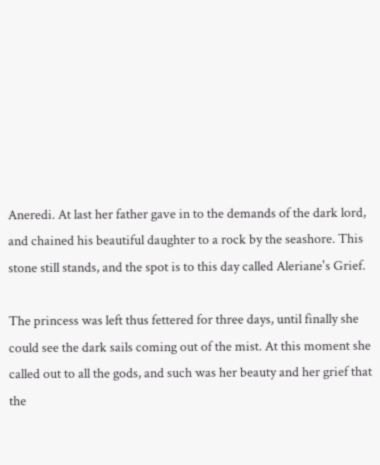Aneredi. At last her father gave in to the demands of the dark lord, and chained his beautiful daughter to a rock by the seashore. This stone still stands, and the spot is to this day called Aleriane's Grief.

The princess was left thus fettered for three days, until finally she could see the dark sails coming out of the mist. At this moment she called out to all the gods, and such was her beauty and her grief that the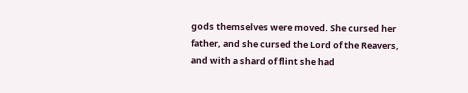gods themselves were moved. She cursed her father, and she cursed the Lord of the Reavers, and with a shard of flint she had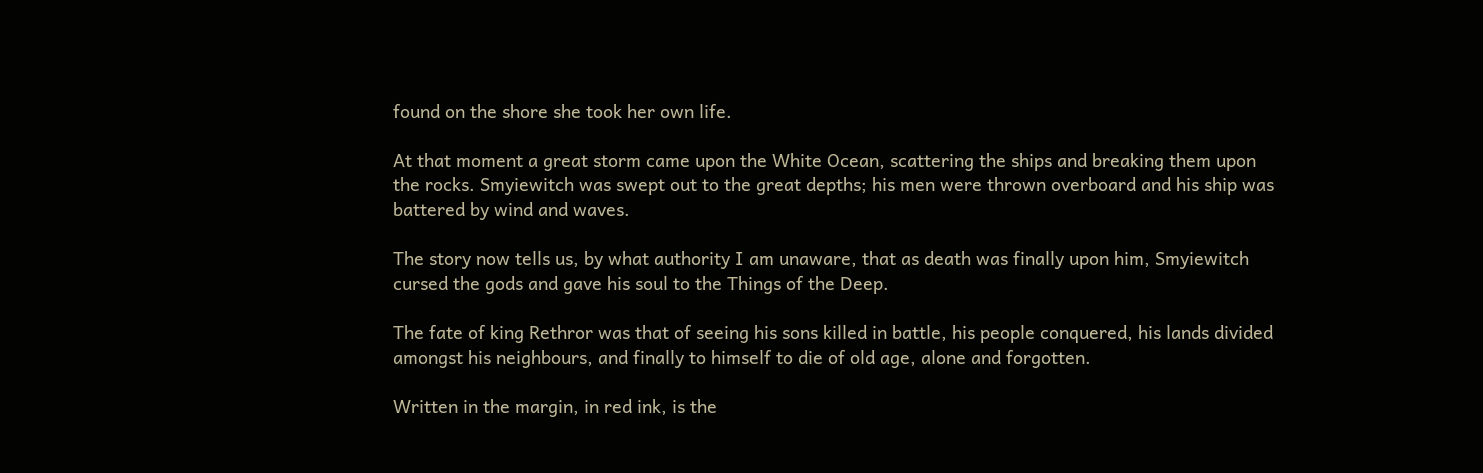found on the shore she took her own life.

At that moment a great storm came upon the White Ocean, scattering the ships and breaking them upon the rocks. Smyiewitch was swept out to the great depths; his men were thrown overboard and his ship was battered by wind and waves.

The story now tells us, by what authority I am unaware, that as death was finally upon him, Smyiewitch cursed the gods and gave his soul to the Things of the Deep.

The fate of king Rethror was that of seeing his sons killed in battle, his people conquered, his lands divided amongst his neighbours, and finally to himself to die of old age, alone and forgotten.

Written in the margin, in red ink, is the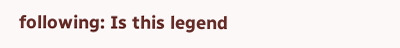following: Is this legend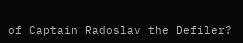of Captain Radoslav the Defiler?